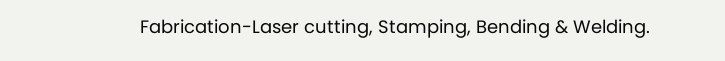Fabrication-Laser cutting, Stamping, Bending & Welding.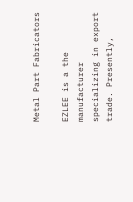Metal Part Fabricators

EZLEE is a the manufacturer specializing in export trade. Presently,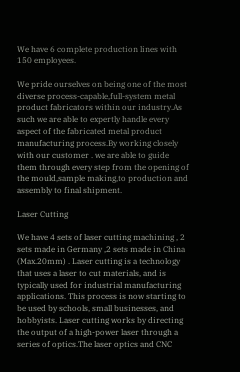We have 6 complete production lines with 150 employees.

We pride ourselves on being one of the most diverse process-capable,full-system metal product fabricators within our industry.As such we are able to expertly handle every aspect of the fabricated metal product manufacturing process.By working closely with our customer . we are able to guide them through every step from the opening of the mould,sample making,to production and assembly to final shipment.

Laser Cutting

We have 4 sets of laser cutting machining , 2 sets made in Germany ,2 sets made in China (Max.20mm) . Laser cutting is a technology that uses a laser to cut materials, and is typically used for industrial manufacturing applications. This process is now starting to be used by schools, small businesses, and hobbyists. Laser cutting works by directing the output of a high-power laser through a series of optics.The laser optics and CNC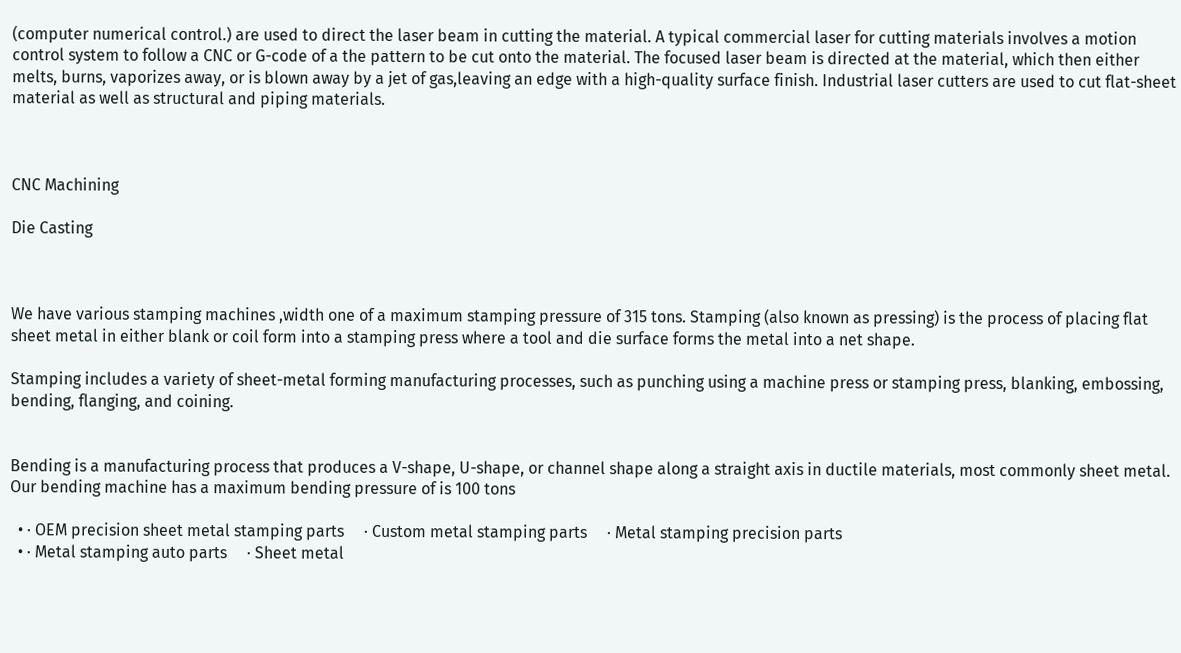(computer numerical control.) are used to direct the laser beam in cutting the material. A typical commercial laser for cutting materials involves a motion control system to follow a CNC or G-code of a the pattern to be cut onto the material. The focused laser beam is directed at the material, which then either melts, burns, vaporizes away, or is blown away by a jet of gas,leaving an edge with a high-quality surface finish. Industrial laser cutters are used to cut flat-sheet material as well as structural and piping materials.



CNC Machining

Die Casting



We have various stamping machines ,width one of a maximum stamping pressure of 315 tons. Stamping (also known as pressing) is the process of placing flat sheet metal in either blank or coil form into a stamping press where a tool and die surface forms the metal into a net shape.

Stamping includes a variety of sheet-metal forming manufacturing processes, such as punching using a machine press or stamping press, blanking, embossing, bending, flanging, and coining.


Bending is a manufacturing process that produces a V-shape, U-shape, or channel shape along a straight axis in ductile materials, most commonly sheet metal. Our bending machine has a maximum bending pressure of is 100 tons

  • · OEM precision sheet metal stamping parts     · Custom metal stamping parts     · Metal stamping precision parts
  • · Metal stamping auto parts     · Sheet metal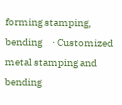forming stamping, bending     · Customized metal stamping and bending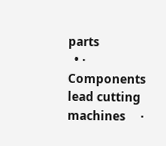parts
  • · Components lead cutting machines     ·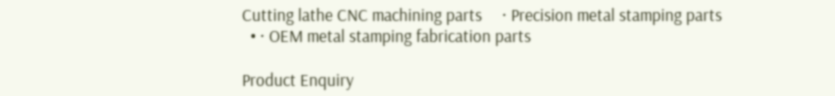Cutting lathe CNC machining parts     · Precision metal stamping parts
  • · OEM metal stamping fabrication parts

Product Enquiry